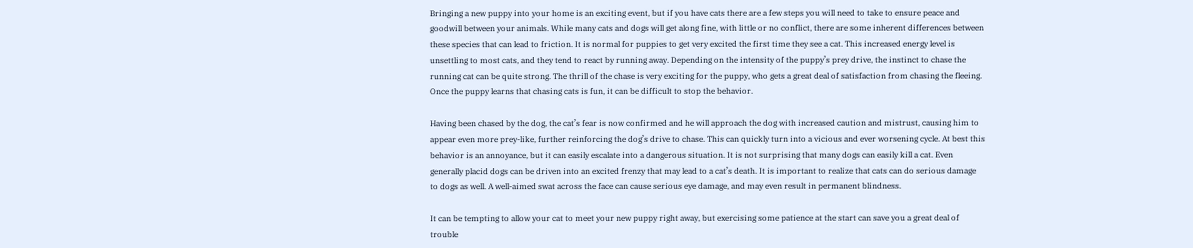Bringing a new puppy into your home is an exciting event, but if you have cats there are a few steps you will need to take to ensure peace and goodwill between your animals. While many cats and dogs will get along fine, with little or no conflict, there are some inherent differences between these species that can lead to friction. It is normal for puppies to get very excited the first time they see a cat. This increased energy level is unsettling to most cats, and they tend to react by running away. Depending on the intensity of the puppy’s prey drive, the instinct to chase the running cat can be quite strong. The thrill of the chase is very exciting for the puppy, who gets a great deal of satisfaction from chasing the fleeing. Once the puppy learns that chasing cats is fun, it can be difficult to stop the behavior.

Having been chased by the dog, the cat’s fear is now confirmed and he will approach the dog with increased caution and mistrust, causing him to appear even more prey-like, further reinforcing the dog’s drive to chase. This can quickly turn into a vicious and ever worsening cycle. At best this behavior is an annoyance, but it can easily escalate into a dangerous situation. It is not surprising that many dogs can easily kill a cat. Even generally placid dogs can be driven into an excited frenzy that may lead to a cat’s death. It is important to realize that cats can do serious damage to dogs as well. A well-aimed swat across the face can cause serious eye damage, and may even result in permanent blindness.

It can be tempting to allow your cat to meet your new puppy right away, but exercising some patience at the start can save you a great deal of trouble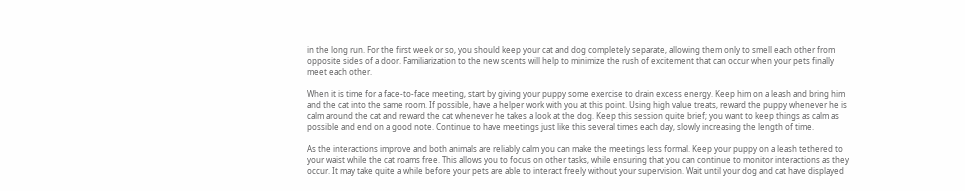in the long run. For the first week or so, you should keep your cat and dog completely separate, allowing them only to smell each other from opposite sides of a door. Familiarization to the new scents will help to minimize the rush of excitement that can occur when your pets finally meet each other.

When it is time for a face-to-face meeting, start by giving your puppy some exercise to drain excess energy. Keep him on a leash and bring him and the cat into the same room. If possible, have a helper work with you at this point. Using high value treats, reward the puppy whenever he is calm around the cat and reward the cat whenever he takes a look at the dog. Keep this session quite brief; you want to keep things as calm as possible and end on a good note. Continue to have meetings just like this several times each day, slowly increasing the length of time.

As the interactions improve and both animals are reliably calm you can make the meetings less formal. Keep your puppy on a leash tethered to your waist while the cat roams free. This allows you to focus on other tasks, while ensuring that you can continue to monitor interactions as they occur. It may take quite a while before your pets are able to interact freely without your supervision. Wait until your dog and cat have displayed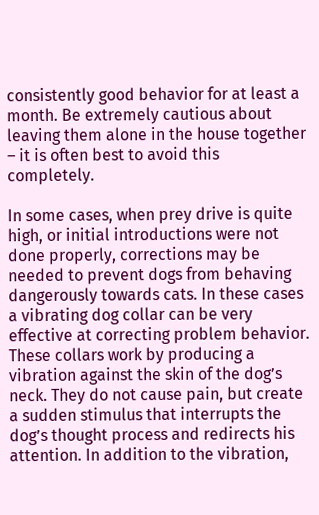consistently good behavior for at least a month. Be extremely cautious about leaving them alone in the house together – it is often best to avoid this completely.

In some cases, when prey drive is quite high, or initial introductions were not done properly, corrections may be needed to prevent dogs from behaving dangerously towards cats. In these cases a vibrating dog collar can be very effective at correcting problem behavior. These collars work by producing a vibration against the skin of the dog’s neck. They do not cause pain, but create a sudden stimulus that interrupts the dog’s thought process and redirects his attention. In addition to the vibration,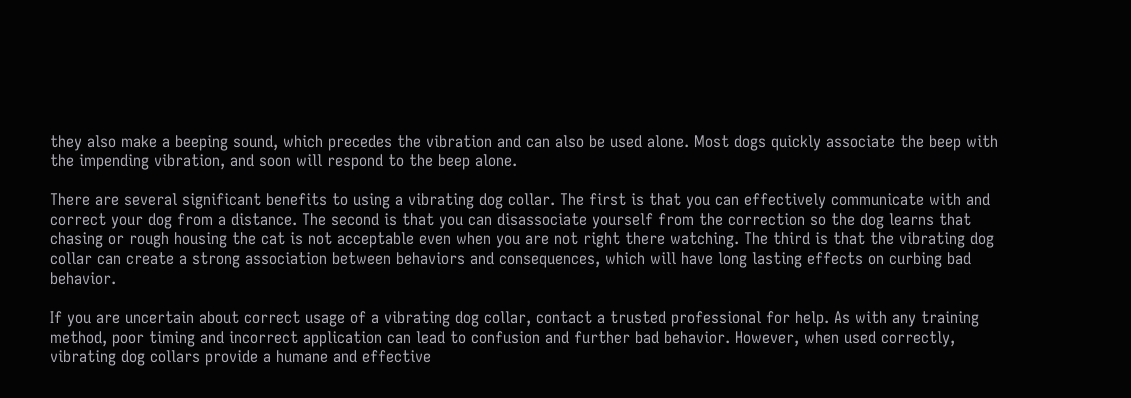they also make a beeping sound, which precedes the vibration and can also be used alone. Most dogs quickly associate the beep with the impending vibration, and soon will respond to the beep alone.

There are several significant benefits to using a vibrating dog collar. The first is that you can effectively communicate with and correct your dog from a distance. The second is that you can disassociate yourself from the correction so the dog learns that chasing or rough housing the cat is not acceptable even when you are not right there watching. The third is that the vibrating dog collar can create a strong association between behaviors and consequences, which will have long lasting effects on curbing bad behavior.

If you are uncertain about correct usage of a vibrating dog collar, contact a trusted professional for help. As with any training method, poor timing and incorrect application can lead to confusion and further bad behavior. However, when used correctly, vibrating dog collars provide a humane and effective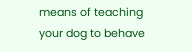means of teaching your dog to behave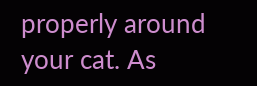properly around your cat. As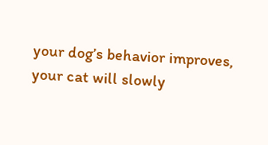your dog’s behavior improves, your cat will slowly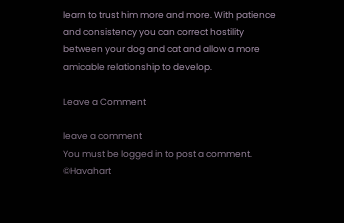learn to trust him more and more. With patience and consistency you can correct hostility between your dog and cat and allow a more amicable relationship to develop.

Leave a Comment

leave a comment
You must be logged in to post a comment.
©Havahart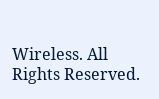Wireless. All Rights Reserved.